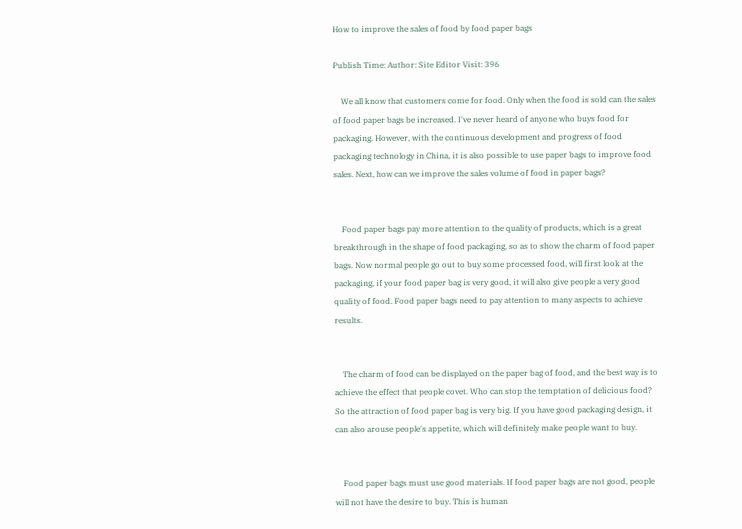How to improve the sales of food by food paper bags

Publish Time: Author: Site Editor Visit: 396

    We all know that customers come for food. Only when the food is sold can the sales of food paper bags be increased. I've never heard of anyone who buys food for packaging. However, with the continuous development and progress of food packaging technology in China, it is also possible to use paper bags to improve food sales. Next, how can we improve the sales volume of food in paper bags?


    Food paper bags pay more attention to the quality of products, which is a great breakthrough in the shape of food packaging, so as to show the charm of food paper bags. Now normal people go out to buy some processed food, will first look at the packaging, if your food paper bag is very good, it will also give people a very good quality of food. Food paper bags need to pay attention to many aspects to achieve results.


    The charm of food can be displayed on the paper bag of food, and the best way is to achieve the effect that people covet. Who can stop the temptation of delicious food? So the attraction of food paper bag is very big. If you have good packaging design, it can also arouse people's appetite, which will definitely make people want to buy.


    Food paper bags must use good materials. If food paper bags are not good, people will not have the desire to buy. This is human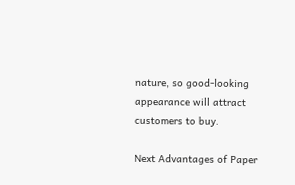nature, so good-looking appearance will attract customers to buy.

Next Advantages of Paper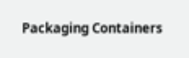Packaging Containers